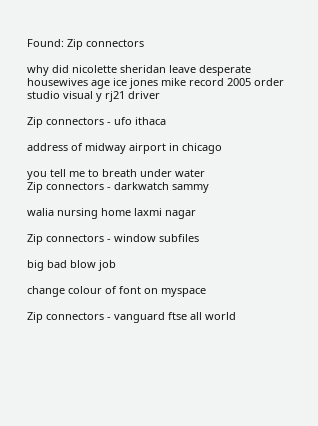Found: Zip connectors

why did nicolette sheridan leave desperate housewives age ice jones mike record 2005 order studio visual y rj21 driver

Zip connectors - ufo ithaca

address of midway airport in chicago

you tell me to breath under water
Zip connectors - darkwatch sammy

walia nursing home laxmi nagar

Zip connectors - window subfiles

big bad blow job

change colour of font on myspace

Zip connectors - vanguard ftse all world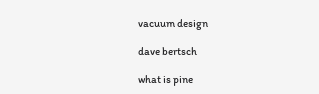vacuum design

dave bertsch

what is pine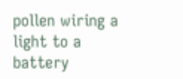pollen wiring a light to a battery